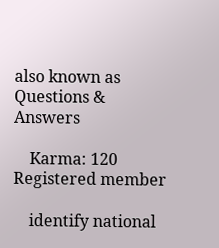also known as
Questions & Answers

    Karma: 120 Registered member

    identify national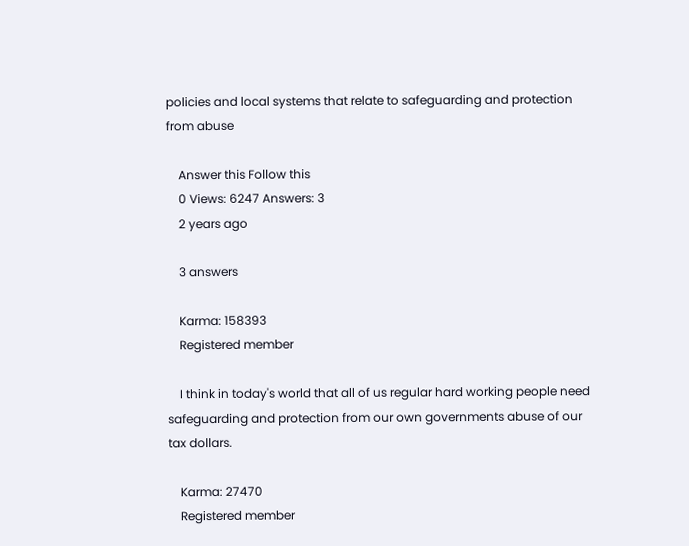policies and local systems that relate to safeguarding and protection from abuse

    Answer this Follow this
    0 Views: 6247 Answers: 3
    2 years ago

    3 answers

    Karma: 158393
    Registered member

    I think in today's world that all of us regular hard working people need safeguarding and protection from our own governments abuse of our tax dollars.

    Karma: 27470
    Registered member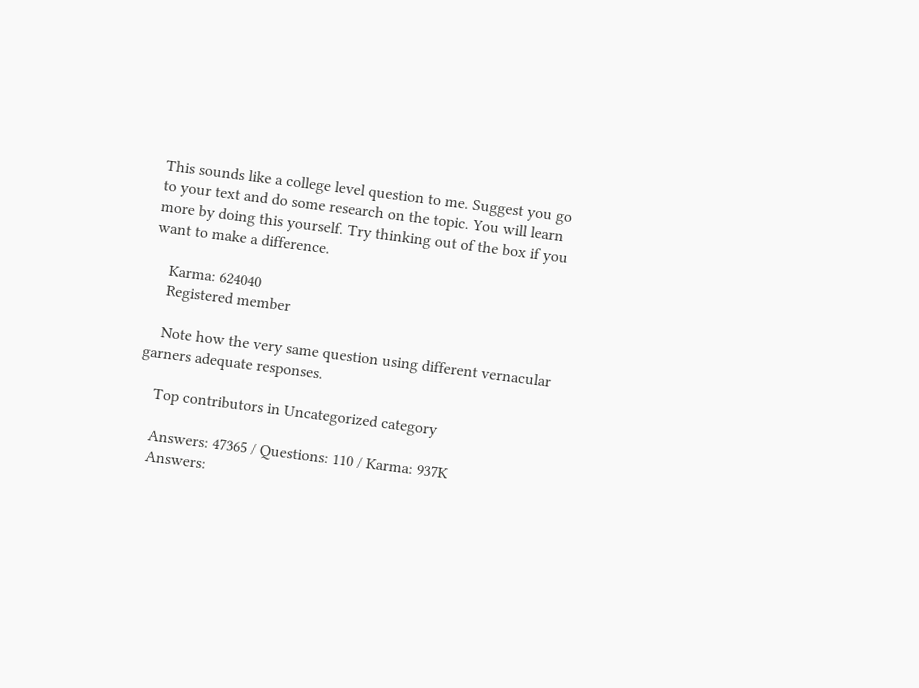This sounds like a college level question to me. Suggest you go to your text and do some research on the topic. You will learn more by doing this yourself. Try thinking out of the box if you want to make a difference.

    Karma: 624040
    Registered member

    Note how the very same question using different vernacular garners adequate responses.

    Top contributors in Uncategorized category

    Answers: 47365 / Questions: 110 / Karma: 937K
    Answers: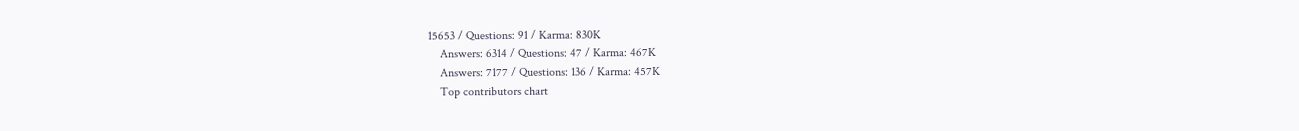15653 / Questions: 91 / Karma: 830K
    Answers: 6314 / Questions: 47 / Karma: 467K
    Answers: 7177 / Questions: 136 / Karma: 457K
    Top contributors chart